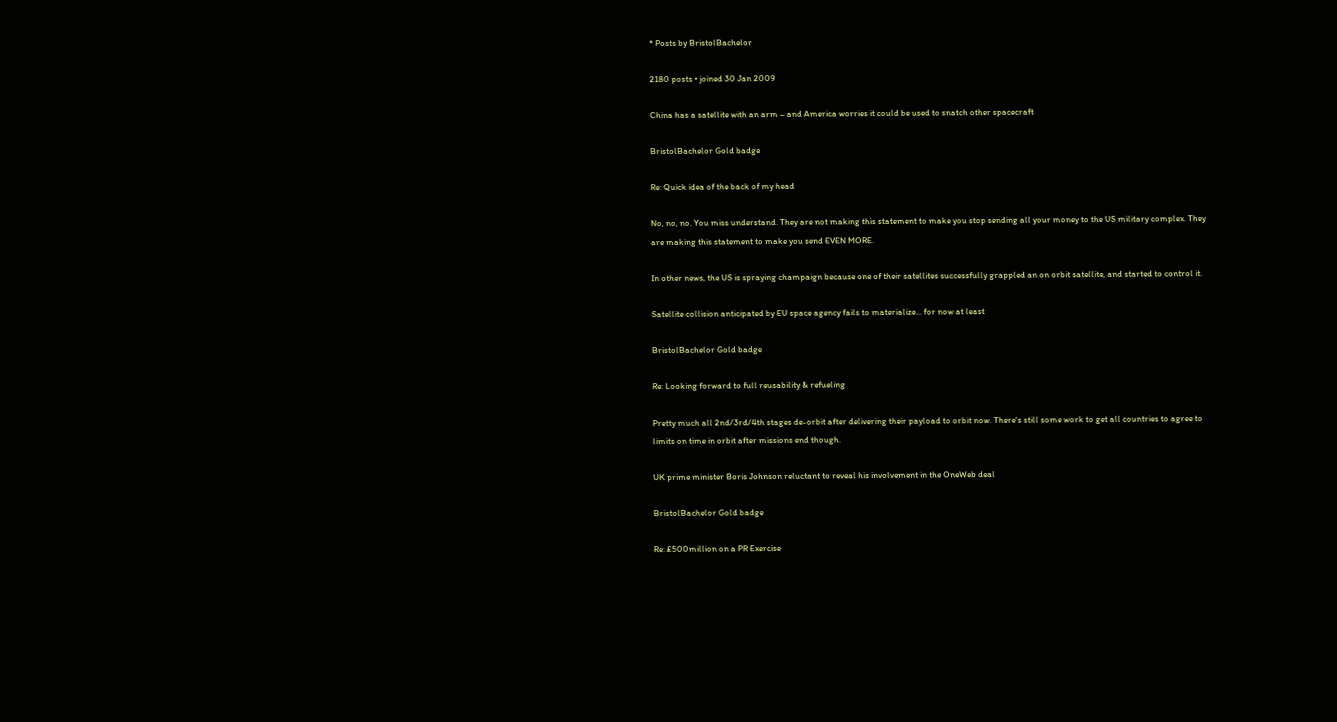* Posts by BristolBachelor

2180 posts • joined 30 Jan 2009

China has a satellite with an arm – and America worries it could be used to snatch other spacecraft

BristolBachelor Gold badge

Re: Quick idea of the back of my head

No, no, no. You miss understand. They are not making this statement to make you stop sending all your money to the US military complex. They are making this statement to make you send EVEN MORE.

In other news, the US is spraying champaign because one of their satellites successfully grappled an on orbit satellite, and started to control it.

Satellite collision anticipated by EU space agency fails to materialize... for now at least

BristolBachelor Gold badge

Re: Looking forward to full reusability & refueling

Pretty much all 2nd/3rd/4th stages de-orbit after delivering their payload to orbit now. There's still some work to get all countries to agree to limits on time in orbit after missions end though.

UK prime minister Boris Johnson reluctant to reveal his involvement in the OneWeb deal

BristolBachelor Gold badge

Re: £500million on a PR Exercise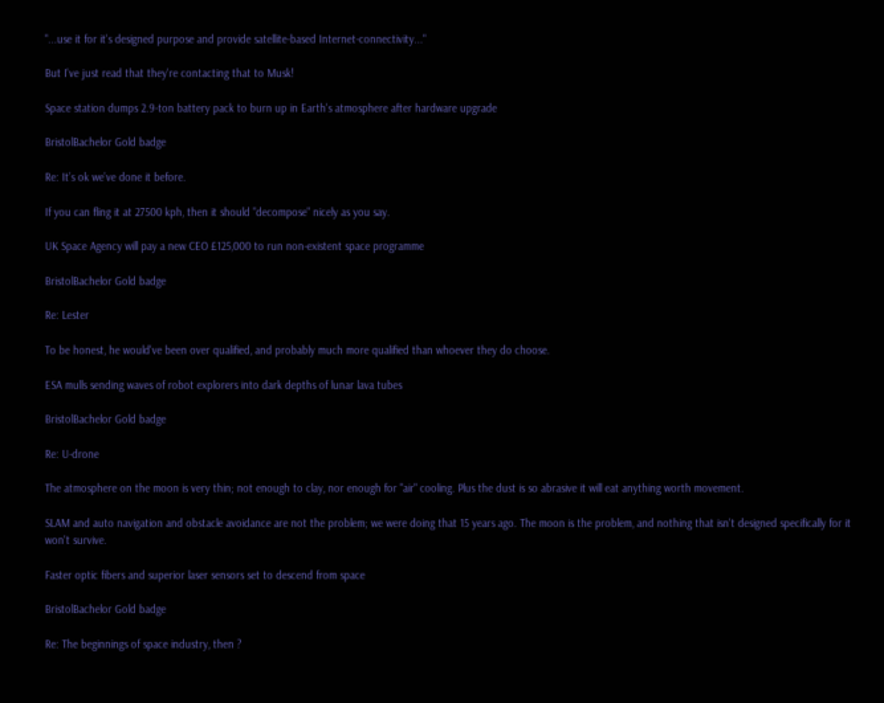"...use it for it's designed purpose and provide satellite-based Internet-connectivity..."

But I've just read that they're contacting that to Musk!

Space station dumps 2.9-ton battery pack to burn up in Earth's atmosphere after hardware upgrade

BristolBachelor Gold badge

Re: It’s ok we’ve done it before.

If you can fling it at 27500 kph, then it should "decompose" nicely as you say.

UK Space Agency will pay a new CEO £125,000 to run non-existent space programme

BristolBachelor Gold badge

Re: Lester

To be honest, he would've been over qualified, and probably much more qualified than whoever they do choose.

ESA mulls sending waves of robot explorers into dark depths of lunar lava tubes

BristolBachelor Gold badge

Re: U-drone

The atmosphere on the moon is very thin; not enough to clay, nor enough for "air" cooling. Plus the dust is so abrasive it will eat anything worth movement.

SLAM and auto navigation and obstacle avoidance are not the problem; we were doing that 15 years ago. The moon is the problem, and nothing that isn't designed specifically for it won't survive.

Faster optic fibers and superior laser sensors set to descend from space

BristolBachelor Gold badge

Re: The beginnings of space industry, then ?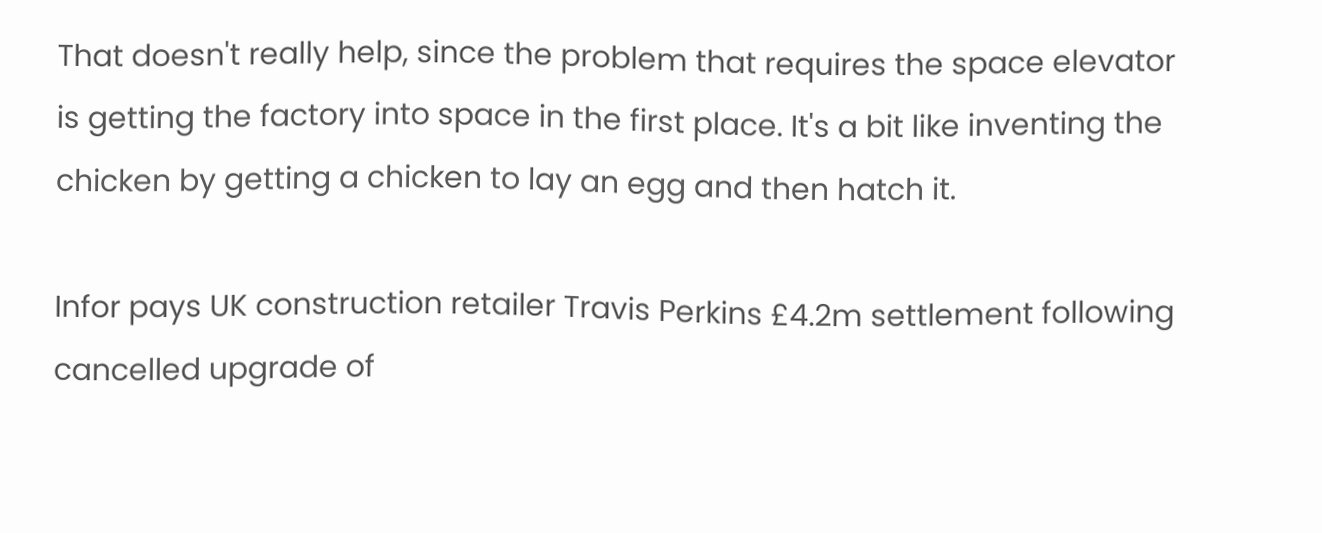That doesn't really help, since the problem that requires the space elevator is getting the factory into space in the first place. It's a bit like inventing the chicken by getting a chicken to lay an egg and then hatch it.

Infor pays UK construction retailer Travis Perkins £4.2m settlement following cancelled upgrade of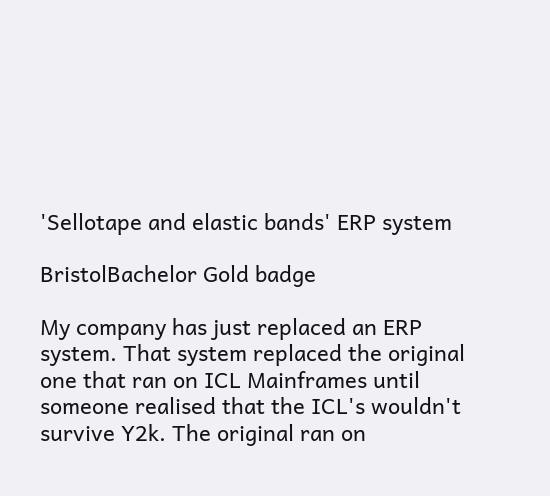'Sellotape and elastic bands' ERP system

BristolBachelor Gold badge

My company has just replaced an ERP system. That system replaced the original one that ran on ICL Mainframes until someone realised that the ICL's wouldn't survive Y2k. The original ran on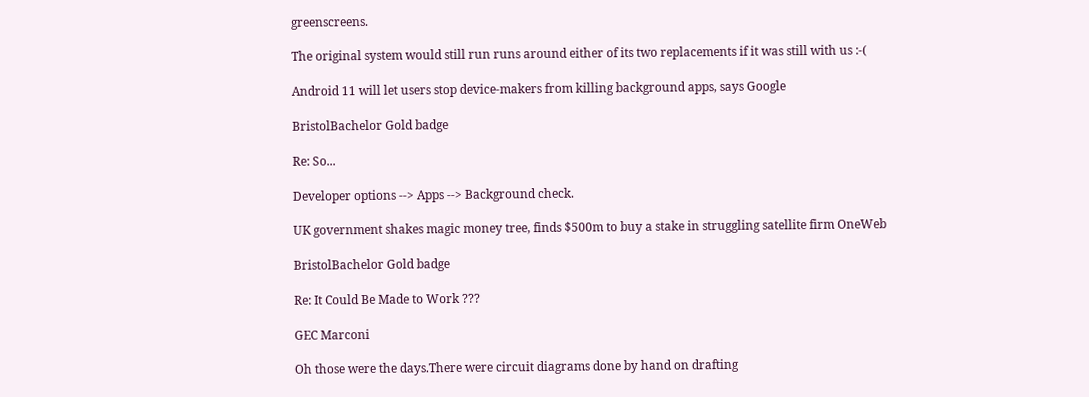greenscreens.

The original system would still run runs around either of its two replacements if it was still with us :-(

Android 11 will let users stop device-makers from killing background apps, says Google

BristolBachelor Gold badge

Re: So...

Developer options --> Apps --> Background check.

UK government shakes magic money tree, finds $500m to buy a stake in struggling satellite firm OneWeb

BristolBachelor Gold badge

Re: It Could Be Made to Work ???

GEC Marconi

Oh those were the days.There were circuit diagrams done by hand on drafting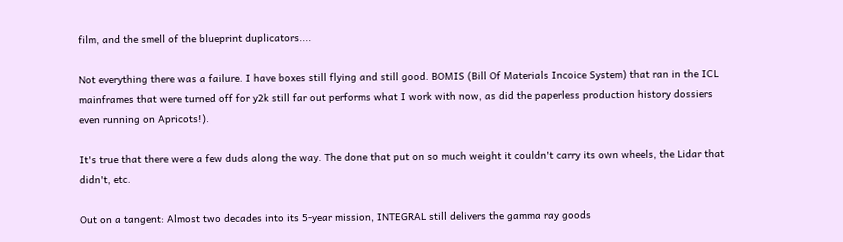film, and the smell of the blueprint duplicators....

Not everything there was a failure. I have boxes still flying and still good. BOMIS (Bill Of Materials Incoice System) that ran in the ICL mainframes that were turned off for y2k still far out performs what I work with now, as did the paperless production history dossiers even running on Apricots!).

It's true that there were a few duds along the way. The done that put on so much weight it couldn't carry its own wheels, the Lidar that didn't, etc.

Out on a tangent: Almost two decades into its 5-year mission, INTEGRAL still delivers the gamma ray goods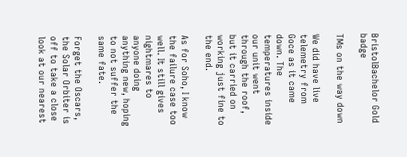BristolBachelor Gold badge

TMs on the way down

We did have live telemetry from Goce as it came down. The temperatures inside our unit went through the roof, but it carried on working just fine to the end.

As for Soho, I know the failure case too well. It still gives nightmares to anyone doing anything new, hoping to not suffer the same fate.

Forget the Oscars, the Solar Orbiter is off to take a close look at our nearest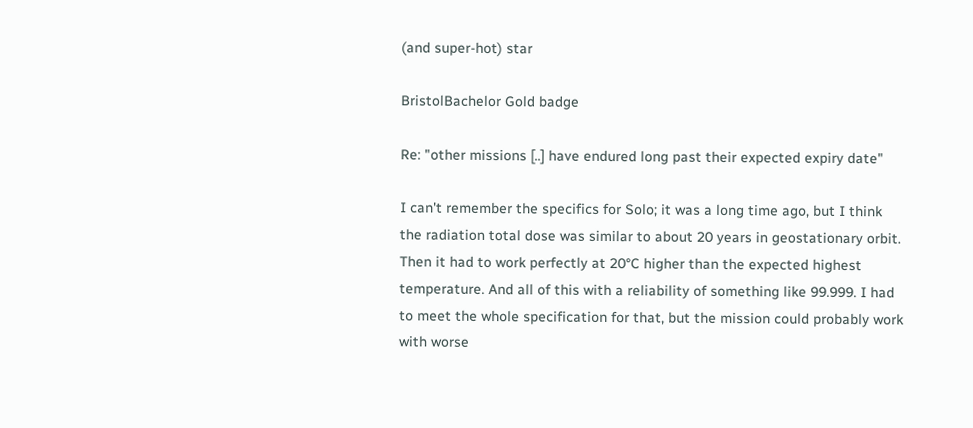(and super-hot) star

BristolBachelor Gold badge

Re: "other missions [..] have endured long past their expected expiry date"

I can't remember the specifics for Solo; it was a long time ago, but I think the radiation total dose was similar to about 20 years in geostationary orbit. Then it had to work perfectly at 20°C higher than the expected highest temperature. And all of this with a reliability of something like 99.999. I had to meet the whole specification for that, but the mission could probably work with worse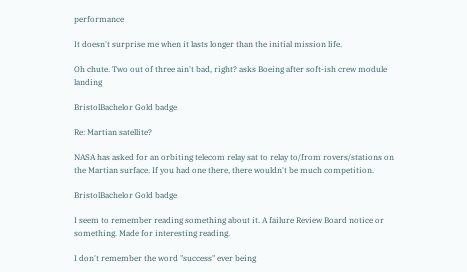performance

It doesn't surprise me when it lasts longer than the initial mission life.

Oh chute. Two out of three ain't bad, right? asks Boeing after soft-ish crew module landing

BristolBachelor Gold badge

Re: Martian satellite?

NASA has asked for an orbiting telecom relay sat to relay to/from rovers/stations on the Martian surface. If you had one there, there wouldn't be much competition.

BristolBachelor Gold badge

I seem to remember reading something about it. A failure Review Board notice or something. Made for interesting reading.

I don't remember the word "success" ever being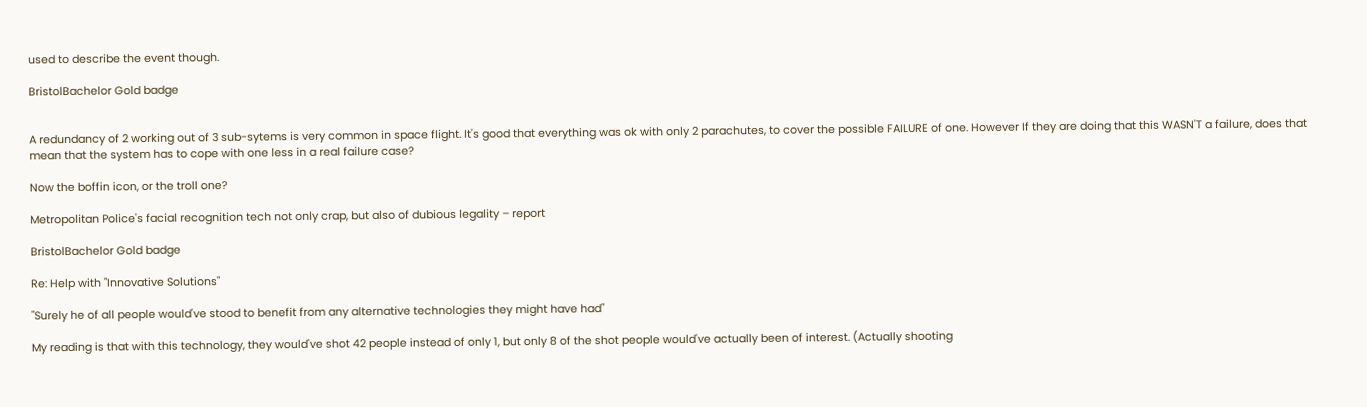used to describe the event though.

BristolBachelor Gold badge


A redundancy of 2 working out of 3 sub-sytems is very common in space flight. It's good that everything was ok with only 2 parachutes, to cover the possible FAILURE of one. However If they are doing that this WASN'T a failure, does that mean that the system has to cope with one less in a real failure case?

Now the boffin icon, or the troll one?

Metropolitan Police's facial recognition tech not only crap, but also of dubious legality – report

BristolBachelor Gold badge

Re: Help with "Innovative Solutions"

"Surely he of all people would've stood to benefit from any alternative technologies they might have had"

My reading is that with this technology, they would've shot 42 people instead of only 1, but only 8 of the shot people would've actually been of interest. (Actually shooting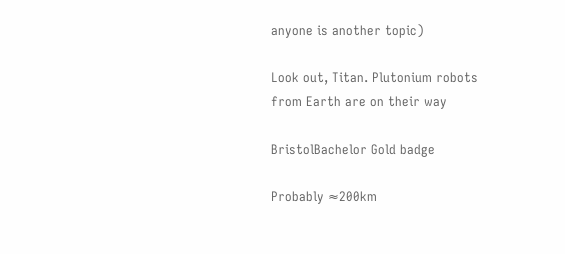anyone is another topic)

Look out, Titan. Plutonium robots from Earth are on their way

BristolBachelor Gold badge

Probably ≈200km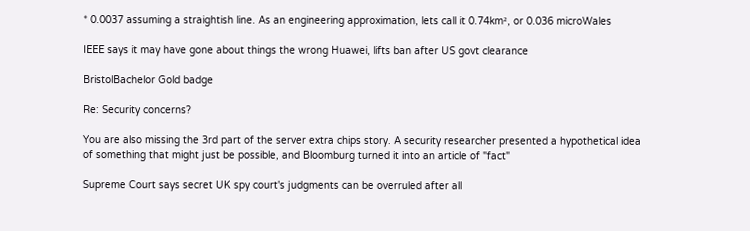* 0.0037 assuming a straightish line. As an engineering approximation, lets call it 0.74km², or 0.036 microWales

IEEE says it may have gone about things the wrong Huawei, lifts ban after US govt clearance

BristolBachelor Gold badge

Re: Security concerns?

You are also missing the 3rd part of the server extra chips story. A security researcher presented a hypothetical idea of something that might just be possible, and Bloomburg turned it into an article of "fact"

Supreme Court says secret UK spy court's judgments can be overruled after all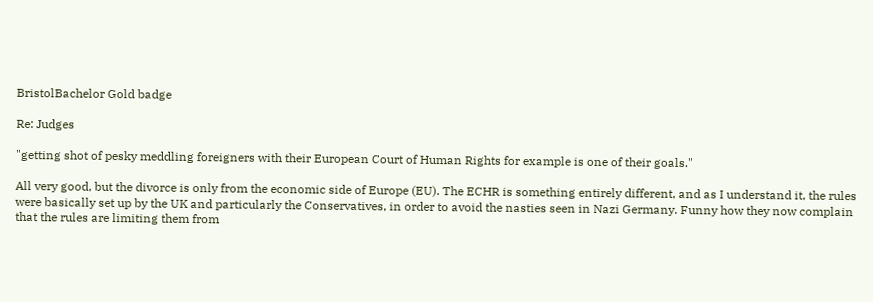BristolBachelor Gold badge

Re: Judges

"getting shot of pesky meddling foreigners with their European Court of Human Rights for example is one of their goals."

All very good, but the divorce is only from the economic side of Europe (EU). The ECHR is something entirely different, and as I understand it, the rules were basically set up by the UK and particularly the Conservatives, in order to avoid the nasties seen in Nazi Germany. Funny how they now complain that the rules are limiting them from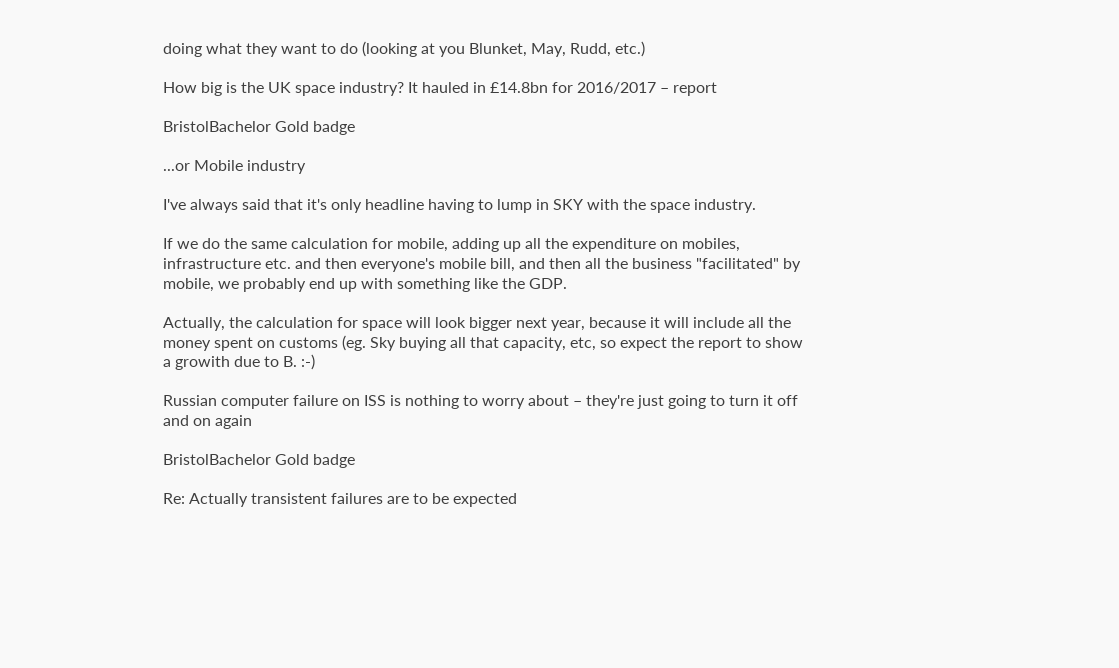doing what they want to do (looking at you Blunket, May, Rudd, etc.)

How big is the UK space industry? It hauled in £14.8bn for 2016/2017 – report

BristolBachelor Gold badge

...or Mobile industry

I've always said that it's only headline having to lump in SKY with the space industry.

If we do the same calculation for mobile, adding up all the expenditure on mobiles, infrastructure etc. and then everyone's mobile bill, and then all the business "facilitated" by mobile, we probably end up with something like the GDP.

Actually, the calculation for space will look bigger next year, because it will include all the money spent on customs (eg. Sky buying all that capacity, etc, so expect the report to show a growith due to B. :-)

Russian computer failure on ISS is nothing to worry about – they're just going to turn it off and on again

BristolBachelor Gold badge

Re: Actually transistent failures are to be expected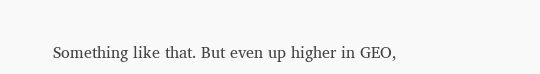Something like that. But even up higher in GEO,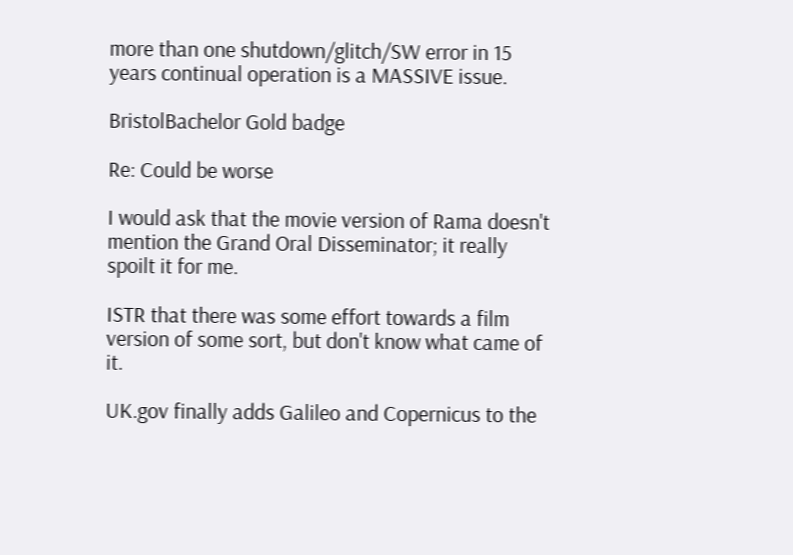more than one shutdown/glitch/SW error in 15 years continual operation is a MASSIVE issue.

BristolBachelor Gold badge

Re: Could be worse

I would ask that the movie version of Rama doesn't mention the Grand Oral Disseminator; it really spoilt it for me.

ISTR that there was some effort towards a film version of some sort, but don't know what came of it.

UK.gov finally adds Galileo and Copernicus to the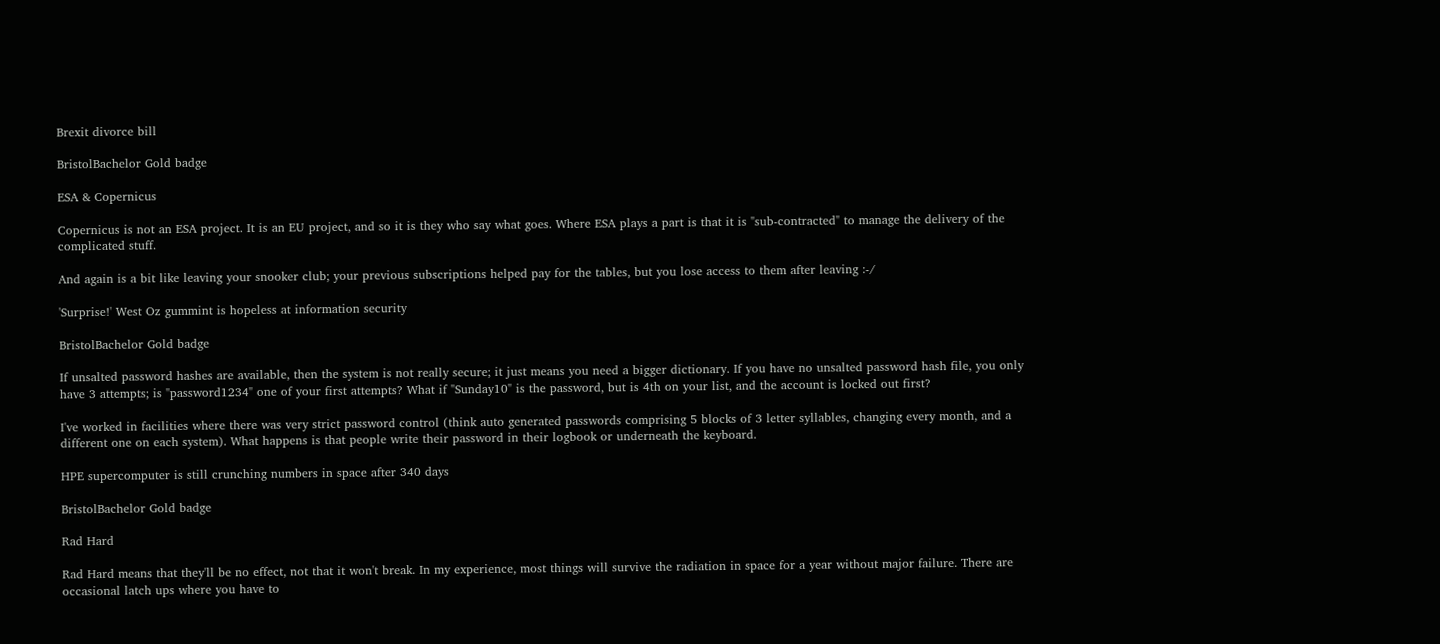Brexit divorce bill

BristolBachelor Gold badge

ESA & Copernicus

Copernicus is not an ESA project. It is an EU project, and so it is they who say what goes. Where ESA plays a part is that it is "sub-contracted" to manage the delivery of the complicated stuff.

And again is a bit like leaving your snooker club; your previous subscriptions helped pay for the tables, but you lose access to them after leaving :-/

'Surprise!' West Oz gummint is hopeless at information security

BristolBachelor Gold badge

If unsalted password hashes are available, then the system is not really secure; it just means you need a bigger dictionary. If you have no unsalted password hash file, you only have 3 attempts; is "password1234" one of your first attempts? What if "Sunday10" is the password, but is 4th on your list, and the account is locked out first?

I've worked in facilities where there was very strict password control (think auto generated passwords comprising 5 blocks of 3 letter syllables, changing every month, and a different one on each system). What happens is that people write their password in their logbook or underneath the keyboard.

HPE supercomputer is still crunching numbers in space after 340 days

BristolBachelor Gold badge

Rad Hard

Rad Hard means that they'll be no effect, not that it won't break. In my experience, most things will survive the radiation in space for a year without major failure. There are occasional latch ups where you have to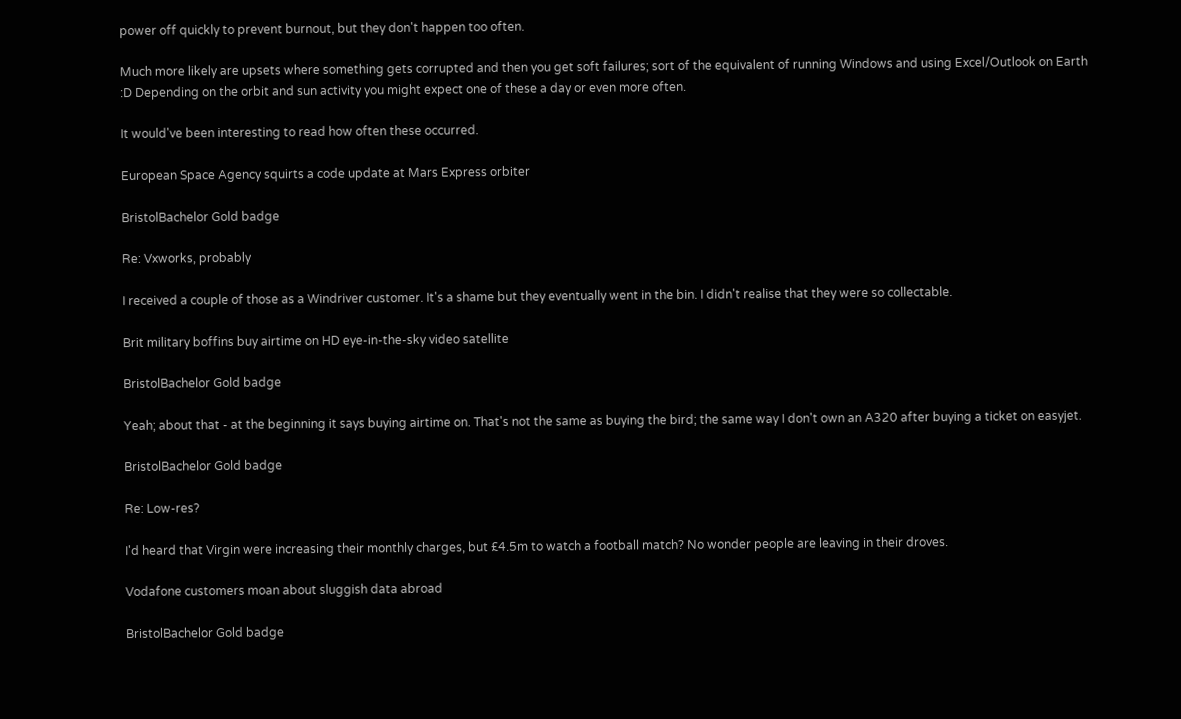power off quickly to prevent burnout, but they don't happen too often.

Much more likely are upsets where something gets corrupted and then you get soft failures; sort of the equivalent of running Windows and using Excel/Outlook on Earth :D Depending on the orbit and sun activity you might expect one of these a day or even more often.

It would've been interesting to read how often these occurred.

European Space Agency squirts a code update at Mars Express orbiter

BristolBachelor Gold badge

Re: Vxworks, probably

I received a couple of those as a Windriver customer. It's a shame but they eventually went in the bin. I didn't realise that they were so collectable.

Brit military boffins buy airtime on HD eye-in-the-sky video satellite

BristolBachelor Gold badge

Yeah; about that - at the beginning it says buying airtime on. That's not the same as buying the bird; the same way I don't own an A320 after buying a ticket on easyjet.

BristolBachelor Gold badge

Re: Low-res?

I'd heard that Virgin were increasing their monthly charges, but £4.5m to watch a football match? No wonder people are leaving in their droves.

Vodafone customers moan about sluggish data abroad

BristolBachelor Gold badge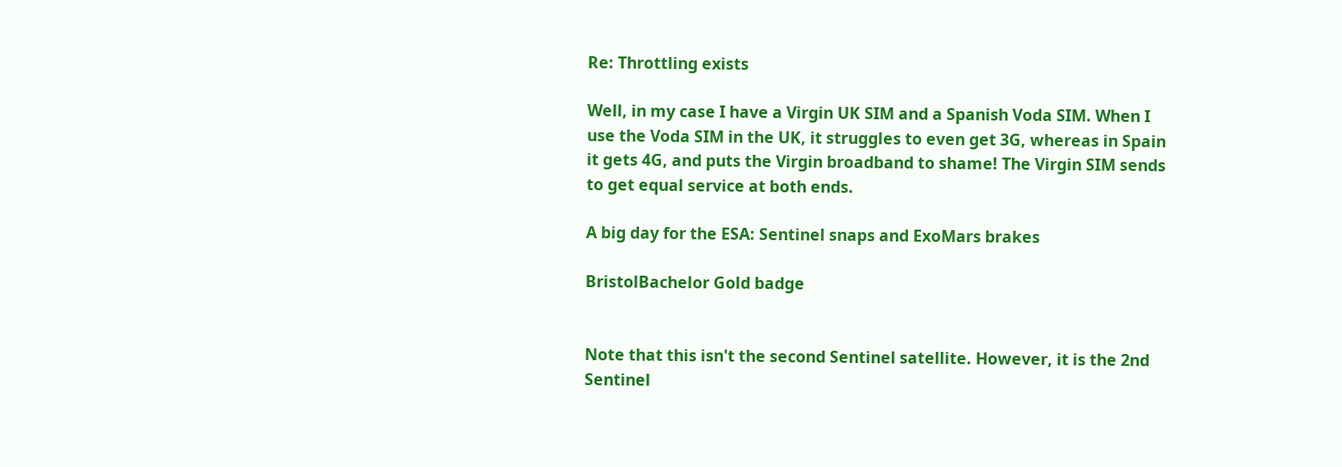Re: Throttling exists

Well, in my case I have a Virgin UK SIM and a Spanish Voda SIM. When I use the Voda SIM in the UK, it struggles to even get 3G, whereas in Spain it gets 4G, and puts the Virgin broadband to shame! The Virgin SIM sends to get equal service at both ends.

A big day for the ESA: Sentinel snaps and ExoMars brakes

BristolBachelor Gold badge


Note that this isn't the second Sentinel satellite. However, it is the 2nd Sentinel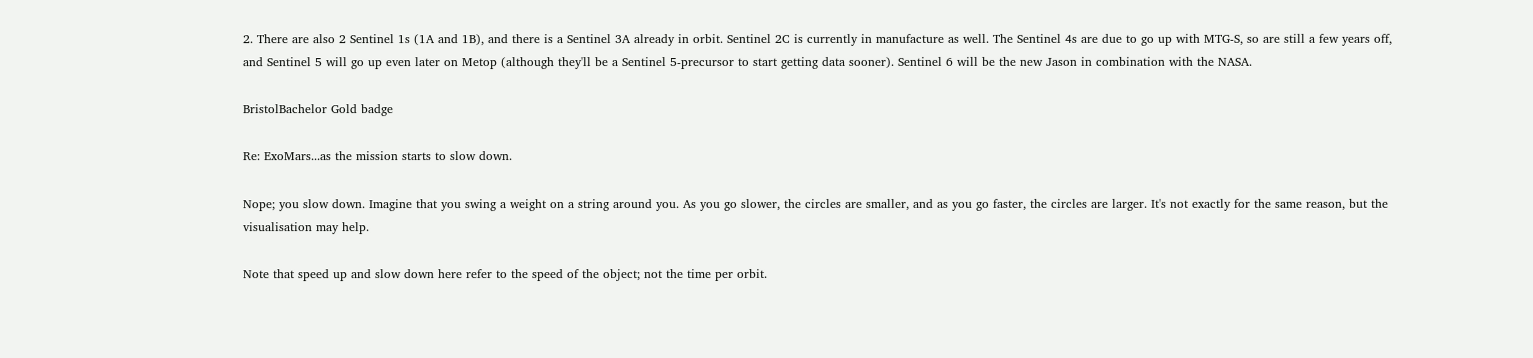2. There are also 2 Sentinel 1s (1A and 1B), and there is a Sentinel 3A already in orbit. Sentinel 2C is currently in manufacture as well. The Sentinel 4s are due to go up with MTG-S, so are still a few years off, and Sentinel 5 will go up even later on Metop (although they'll be a Sentinel 5-precursor to start getting data sooner). Sentinel 6 will be the new Jason in combination with the NASA.

BristolBachelor Gold badge

Re: ExoMars...as the mission starts to slow down.

Nope; you slow down. Imagine that you swing a weight on a string around you. As you go slower, the circles are smaller, and as you go faster, the circles are larger. It's not exactly for the same reason, but the visualisation may help.

Note that speed up and slow down here refer to the speed of the object; not the time per orbit.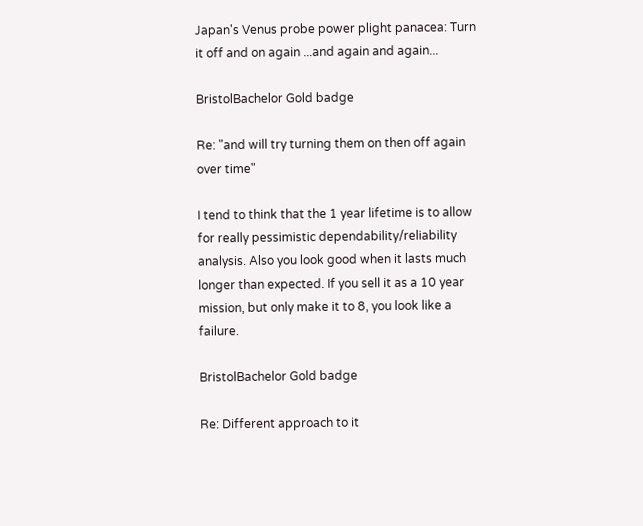Japan's Venus probe power plight panacea: Turn it off and on again ...and again and again...

BristolBachelor Gold badge

Re: "and will try turning them on then off again over time"

I tend to think that the 1 year lifetime is to allow for really pessimistic dependability/reliability analysis. Also you look good when it lasts much longer than expected. If you sell it as a 10 year mission, but only make it to 8, you look like a failure.

BristolBachelor Gold badge

Re: Different approach to it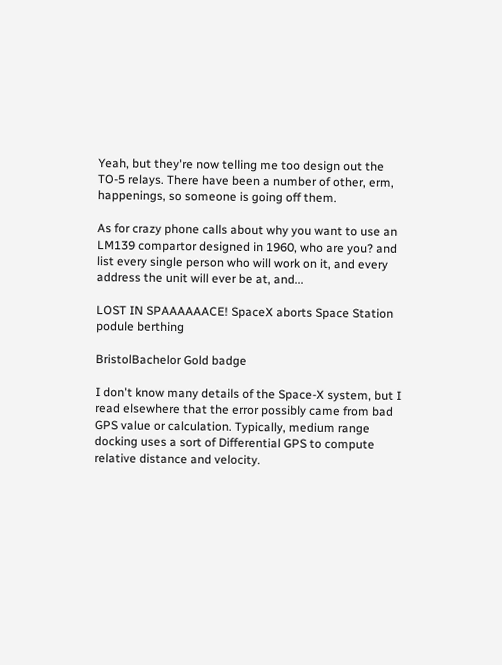Yeah, but they're now telling me too design out the TO-5 relays. There have been a number of other, erm, happenings, so someone is going off them.

As for crazy phone calls about why you want to use an LM139 compartor designed in 1960, who are you? and list every single person who will work on it, and every address the unit will ever be at, and...

LOST IN SPAAAAAACE! SpaceX aborts Space Station podule berthing

BristolBachelor Gold badge

I don't know many details of the Space-X system, but I read elsewhere that the error possibly came from bad GPS value or calculation. Typically, medium range docking uses a sort of Differential GPS to compute relative distance and velocity.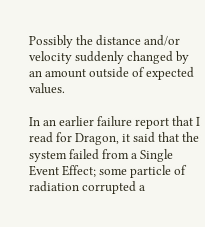Possibly the distance and/or velocity suddenly changed by an amount outside of expected values.

In an earlier failure report that I read for Dragon, it said that the system failed from a Single Event Effect; some particle of radiation corrupted a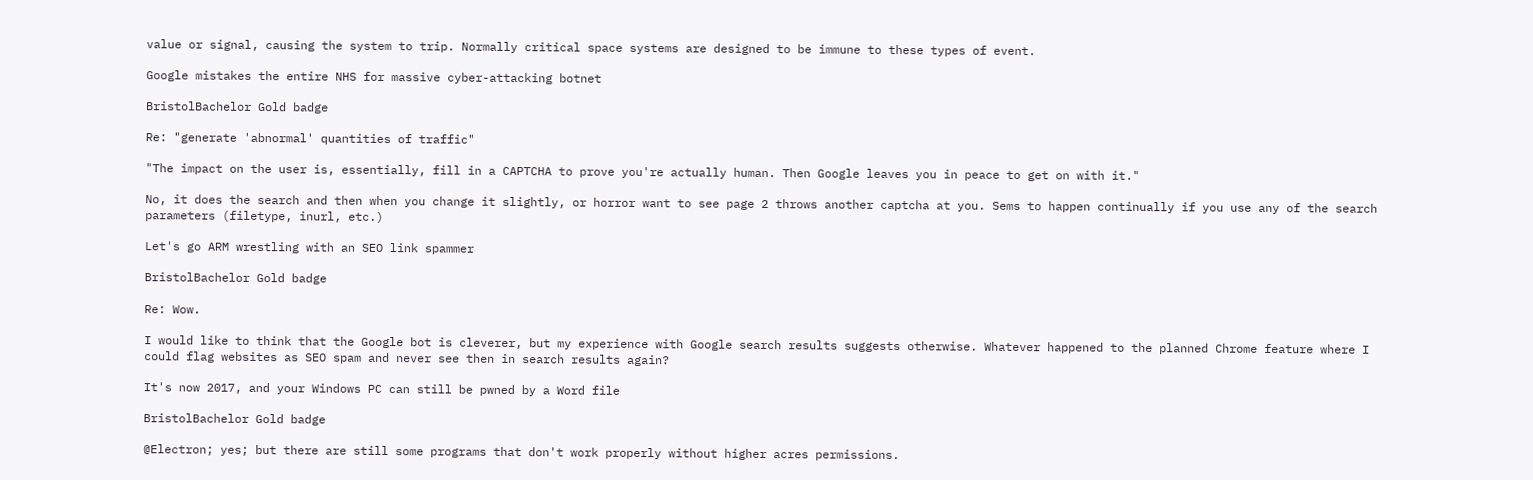value or signal, causing the system to trip. Normally critical space systems are designed to be immune to these types of event.

Google mistakes the entire NHS for massive cyber-attacking botnet

BristolBachelor Gold badge

Re: "generate 'abnormal' quantities of traffic"

"The impact on the user is, essentially, fill in a CAPTCHA to prove you're actually human. Then Google leaves you in peace to get on with it."

No, it does the search and then when you change it slightly, or horror want to see page 2 throws another captcha at you. Sems to happen continually if you use any of the search parameters (filetype, inurl, etc.)

Let's go ARM wrestling with an SEO link spammer

BristolBachelor Gold badge

Re: Wow.

I would like to think that the Google bot is cleverer, but my experience with Google search results suggests otherwise. Whatever happened to the planned Chrome feature where I could flag websites as SEO spam and never see then in search results again?

It's now 2017, and your Windows PC can still be pwned by a Word file

BristolBachelor Gold badge

@Electron; yes; but there are still some programs that don't work properly without higher acres permissions.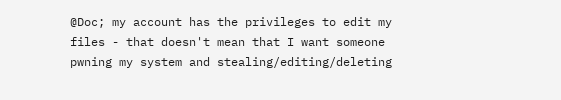@Doc; my account has the privileges to edit my files - that doesn't mean that I want someone pwning my system and stealing/editing/deleting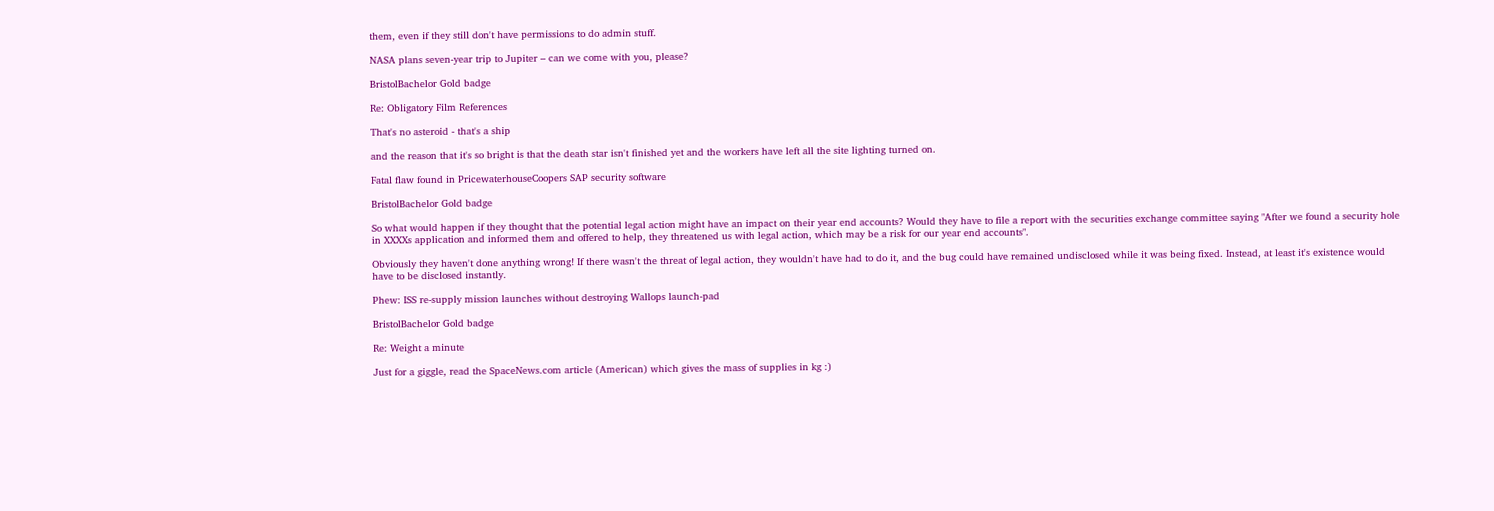them, even if they still don't have permissions to do admin stuff.

NASA plans seven-year trip to Jupiter – can we come with you, please?

BristolBachelor Gold badge

Re: Obligatory Film References

That's no asteroid - that's a ship

and the reason that it's so bright is that the death star isn't finished yet and the workers have left all the site lighting turned on.

Fatal flaw found in PricewaterhouseCoopers SAP security software

BristolBachelor Gold badge

So what would happen if they thought that the potential legal action might have an impact on their year end accounts? Would they have to file a report with the securities exchange committee saying "After we found a security hole in XXXXs application and informed them and offered to help, they threatened us with legal action, which may be a risk for our year end accounts".

Obviously they haven't done anything wrong! If there wasn't the threat of legal action, they wouldn't have had to do it, and the bug could have remained undisclosed while it was being fixed. Instead, at least it's existence would have to be disclosed instantly.

Phew: ISS re-supply mission launches without destroying Wallops launch-pad

BristolBachelor Gold badge

Re: Weight a minute

Just for a giggle, read the SpaceNews.com article (American) which gives the mass of supplies in kg :)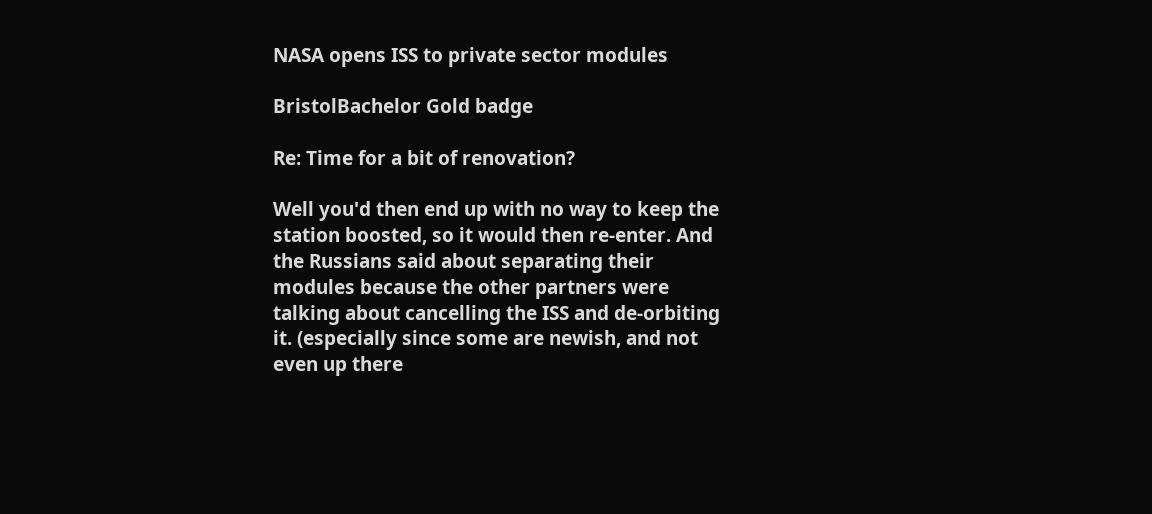NASA opens ISS to private sector modules

BristolBachelor Gold badge

Re: Time for a bit of renovation?

Well you'd then end up with no way to keep the station boosted, so it would then re-enter. And the Russians said about separating their modules because the other partners were talking about cancelling the ISS and de-orbiting it. (especially since some are newish, and not even up there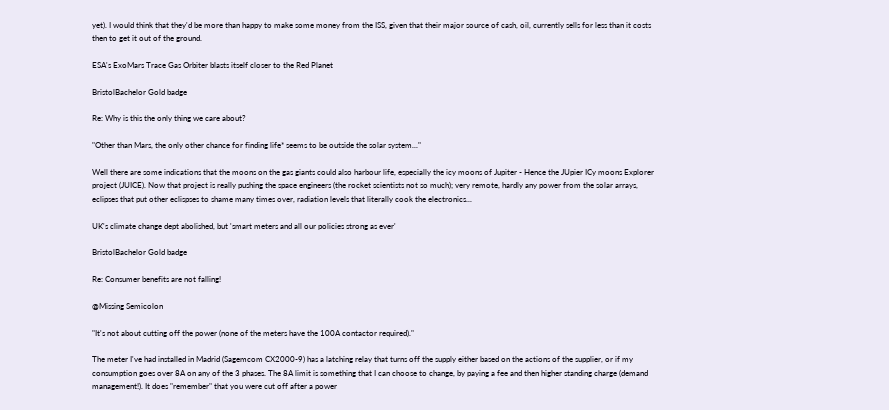yet). I would think that they'd be more than happy to make some money from the ISS, given that their major source of cash, oil, currently sells for less than it costs then to get it out of the ground.

ESA's ExoMars Trace Gas Orbiter blasts itself closer to the Red Planet

BristolBachelor Gold badge

Re: Why is this the only thing we care about?

"Other than Mars, the only other chance for finding life* seems to be outside the solar system..."

Well there are some indications that the moons on the gas giants could also harbour life, especially the icy moons of Jupiter - Hence the JUpier ICy moons Explorer project (JUICE). Now that project is really pushing the space engineers (the rocket scientists not so much); very remote, hardly any power from the solar arrays, eclipses that put other eclispses to shame many times over, radiation levels that literally cook the electronics...

UK's climate change dept abolished, but 'smart meters and all our policies strong as ever'

BristolBachelor Gold badge

Re: Consumer benefits are not falling!

@Missing Semicolon

"It's not about cutting off the power (none of the meters have the 100A contactor required)."

The meter I've had installed in Madrid (Sagemcom CX2000-9) has a latching relay that turns off the supply either based on the actions of the supplier, or if my consumption goes over 8A on any of the 3 phases. The 8A limit is something that I can choose to change, by paying a fee and then higher standing charge (demand management!). It does "remember" that you were cut off after a power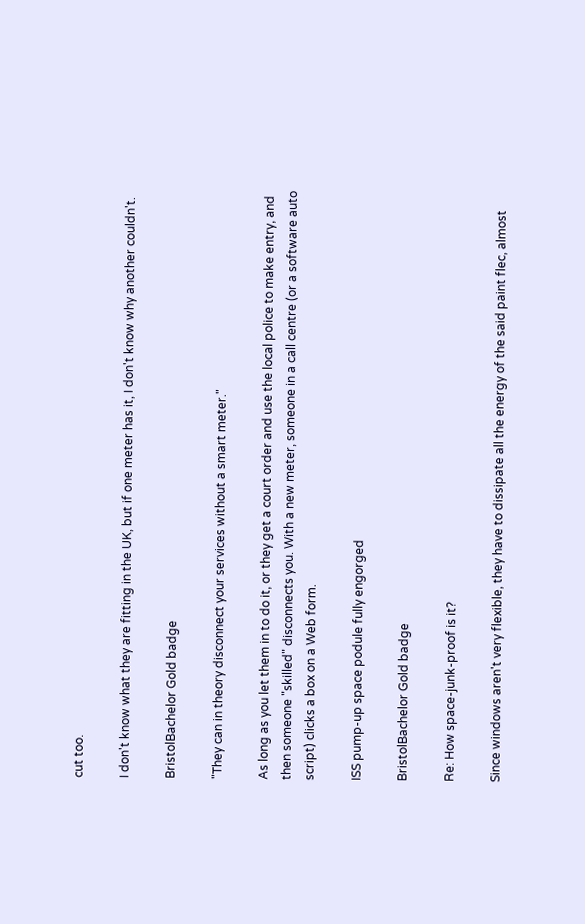cut too.

I don't know what they are fitting in the UK, but if one meter has it, I don't know why another couldn't.

BristolBachelor Gold badge

"They can in theory disconnect your services without a smart meter."

As long as you let them in to do it, or they get a court order and use the local police to make entry, and then someone "skilled" disconnects you. With a new meter, someone in a call centre (or a software auto script) clicks a box on a Web form.

ISS pump-up space podule fully engorged

BristolBachelor Gold badge

Re: How space-junk-proof is it?

Since windows aren't very flexible, they have to dissipate all the energy of the said paint flec, almost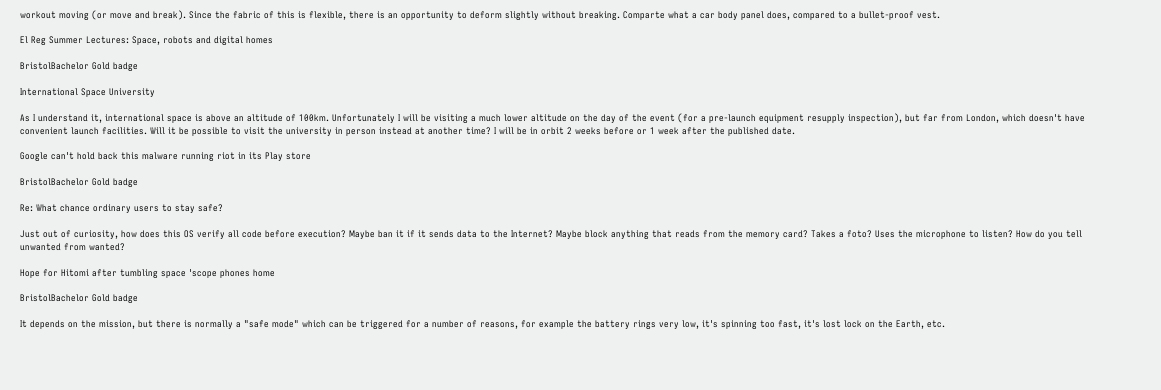workout moving (or move and break). Since the fabric of this is flexible, there is an opportunity to deform slightly without breaking. Comparte what a car body panel does, compared to a bullet-proof vest.

El Reg Summer Lectures: Space, robots and digital homes

BristolBachelor Gold badge

International Space University

As I understand it, international space is above an altitude of 100km. Unfortunately I will be visiting a much lower altitude on the day of the event (for a pre-launch equipment resupply inspection), but far from London, which doesn't have convenient launch facilities. Will it be possible to visit the university in person instead at another time? I will be in orbit 2 weeks before or 1 week after the published date.

Google can't hold back this malware running riot in its Play store

BristolBachelor Gold badge

Re: What chance ordinary users to stay safe?

Just out of curiosity, how does this OS verify all code before execution? Maybe ban it if it sends data to the Internet? Maybe block anything that reads from the memory card? Takes a foto? Uses the microphone to listen? How do you tell unwanted from wanted?

Hope for Hitomi after tumbling space 'scope phones home

BristolBachelor Gold badge

It depends on the mission, but there is normally a "safe mode" which can be triggered for a number of reasons, for example the battery rings very low, it's spinning too fast, it's lost lock on the Earth, etc.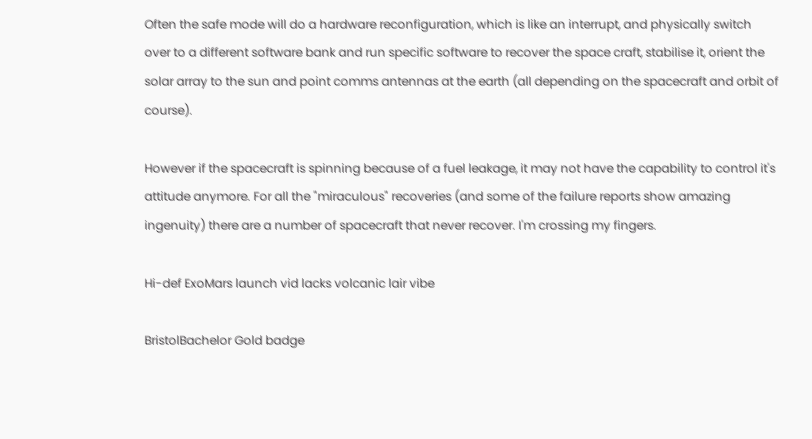Often the safe mode will do a hardware reconfiguration, which is like an interrupt, and physically switch over to a different software bank and run specific software to recover the space craft, stabilise it, orient the solar array to the sun and point comms antennas at the earth (all depending on the spacecraft and orbit of course).

However if the spacecraft is spinning because of a fuel leakage, it may not have the capability to control it's attitude anymore. For all the "miraculous" recoveries (and some of the failure reports show amazing ingenuity) there are a number of spacecraft that never recover. I'm crossing my fingers.

Hi-def ExoMars launch vid lacks volcanic lair vibe

BristolBachelor Gold badge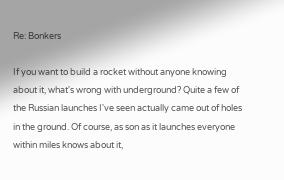Re: Bonkers

If you want to build a rocket without anyone knowing about it, what's wrong with underground? Quite a few of the Russian launches I've seen actually came out of holes in the ground. Of course, as son as it launches everyone within miles knows about it,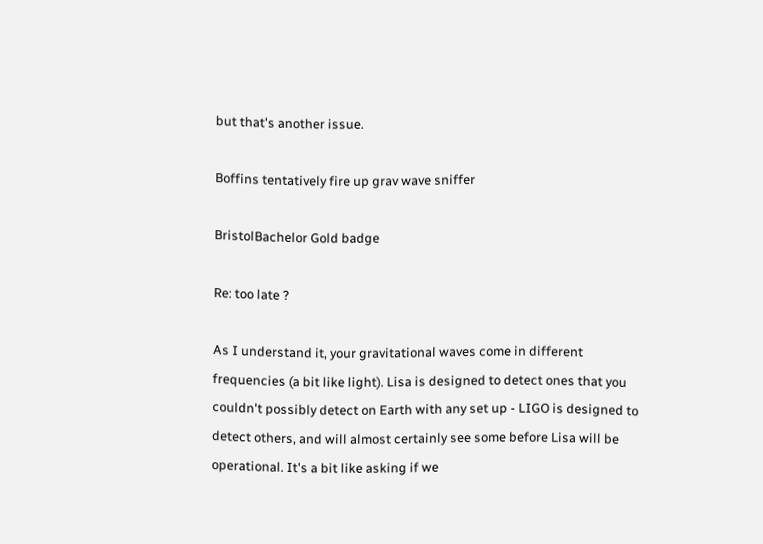but that's another issue.

Boffins tentatively fire up grav wave sniffer

BristolBachelor Gold badge

Re: too late ?

As I understand it, your gravitational waves come in different frequencies (a bit like light). Lisa is designed to detect ones that you couldn't possibly detect on Earth with any set up - LIGO is designed to detect others, and will almost certainly see some before Lisa will be operational. It's a bit like asking if we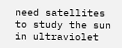need satellites to study the sun in ultraviolet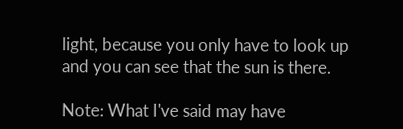light, because you only have to look up and you can see that the sun is there.

Note: What I've said may have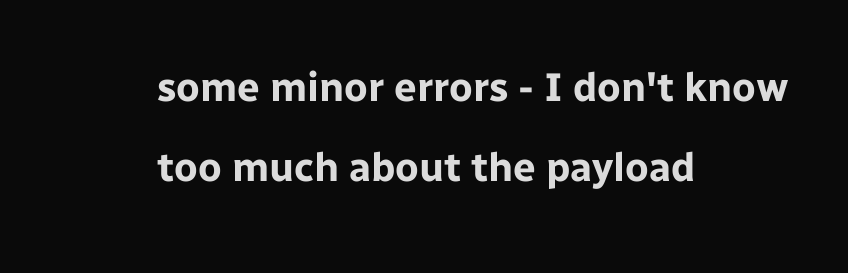some minor errors - I don't know too much about the payload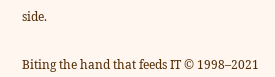side.


Biting the hand that feeds IT © 1998–2021